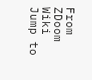From ZDoom Wiki
Jump to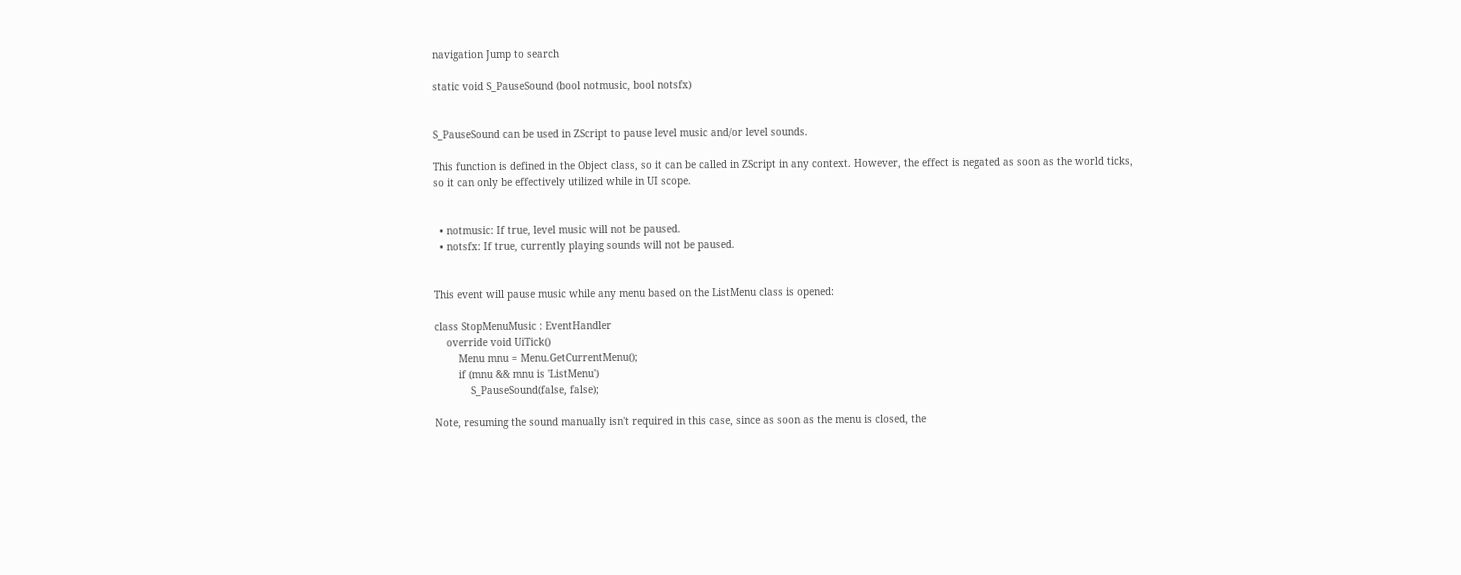navigation Jump to search

static void S_PauseSound (bool notmusic, bool notsfx)


S_PauseSound can be used in ZScript to pause level music and/or level sounds.

This function is defined in the Object class, so it can be called in ZScript in any context. However, the effect is negated as soon as the world ticks, so it can only be effectively utilized while in UI scope.


  • notmusic: If true, level music will not be paused.
  • notsfx: If true, currently playing sounds will not be paused.


This event will pause music while any menu based on the ListMenu class is opened:

class StopMenuMusic : EventHandler
    override void UiTick()
        Menu mnu = Menu.GetCurrentMenu();
        if (mnu && mnu is 'ListMenu')
            S_PauseSound(false, false);

Note, resuming the sound manually isn't required in this case, since as soon as the menu is closed, the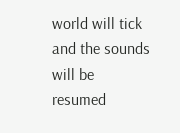world will tick and the sounds will be resumed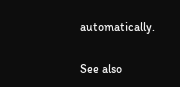automatically.

See also